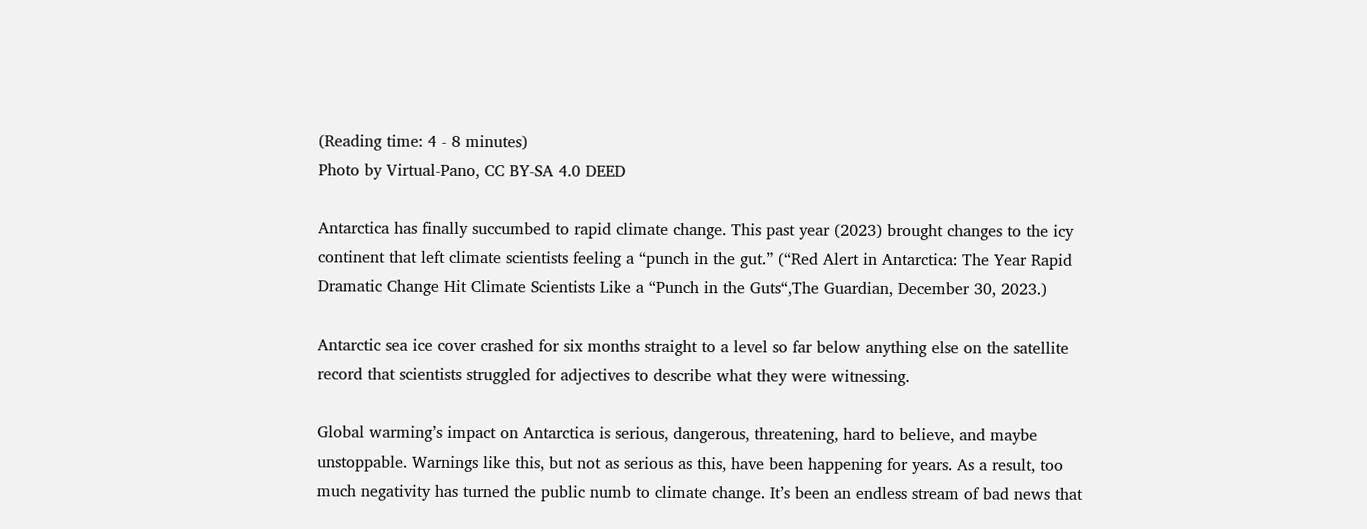(Reading time: 4 - 8 minutes)
Photo by Virtual-Pano, CC BY-SA 4.0 DEED

Antarctica has finally succumbed to rapid climate change. This past year (2023) brought changes to the icy continent that left climate scientists feeling a “punch in the gut.” (“Red Alert in Antarctica: The Year Rapid Dramatic Change Hit Climate Scientists Like a “Punch in the Guts“,The Guardian, December 30, 2023.)

Antarctic sea ice cover crashed for six months straight to a level so far below anything else on the satellite record that scientists struggled for adjectives to describe what they were witnessing.

Global warming’s impact on Antarctica is serious, dangerous, threatening, hard to believe, and maybe unstoppable. Warnings like this, but not as serious as this, have been happening for years. As a result, too much negativity has turned the public numb to climate change. It’s been an endless stream of bad news that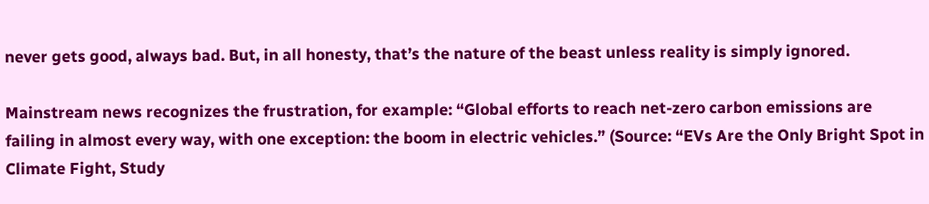never gets good, always bad. But, in all honesty, that’s the nature of the beast unless reality is simply ignored.

Mainstream news recognizes the frustration, for example: “Global efforts to reach net-zero carbon emissions are failing in almost every way, with one exception: the boom in electric vehicles.” (Source: “EVs Are the Only Bright Spot in Climate Fight, Study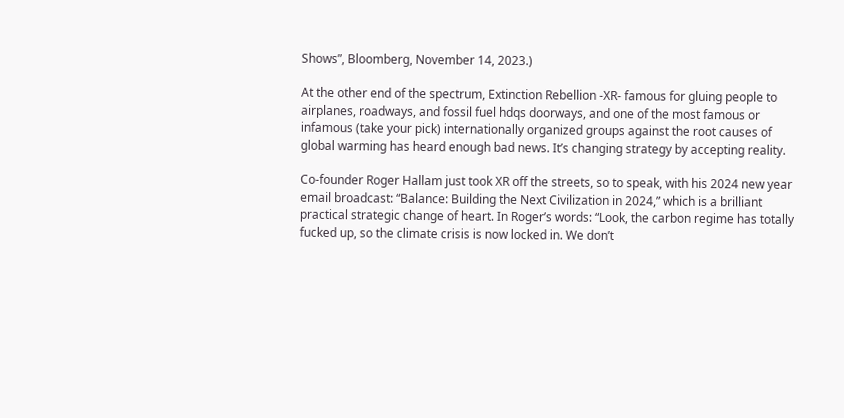Shows”, Bloomberg, November 14, 2023.)

At the other end of the spectrum, Extinction Rebellion -XR- famous for gluing people to airplanes, roadways, and fossil fuel hdqs doorways, and one of the most famous or infamous (take your pick) internationally organized groups against the root causes of global warming has heard enough bad news. It’s changing strategy by accepting reality.

Co-founder Roger Hallam just took XR off the streets, so to speak, with his 2024 new year email broadcast: “Balance: Building the Next Civilization in 2024,” which is a brilliant practical strategic change of heart. In Roger’s words: “Look, the carbon regime has totally fucked up, so the climate crisis is now locked in. We don’t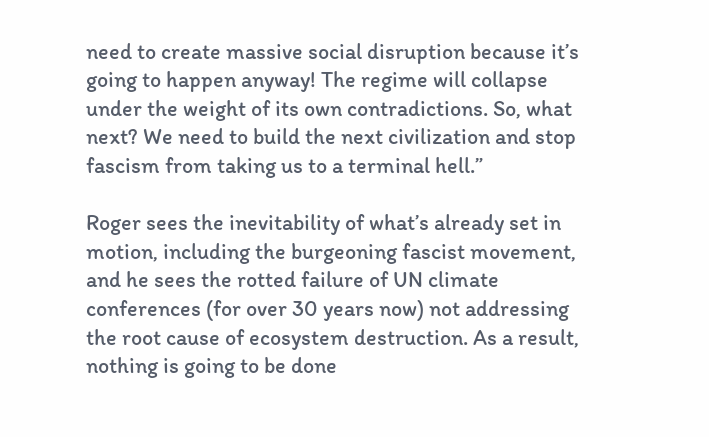need to create massive social disruption because it’s going to happen anyway! The regime will collapse under the weight of its own contradictions. So, what next? We need to build the next civilization and stop fascism from taking us to a terminal hell.”

Roger sees the inevitability of what’s already set in motion, including the burgeoning fascist movement, and he sees the rotted failure of UN climate conferences (for over 30 years now) not addressing the root cause of ecosystem destruction. As a result, nothing is going to be done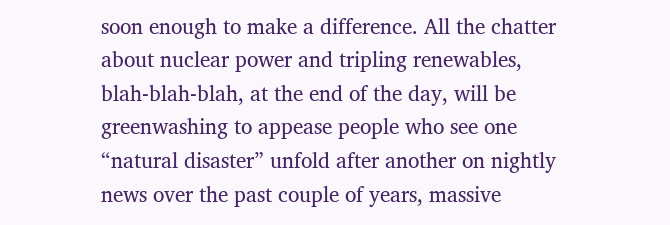soon enough to make a difference. All the chatter about nuclear power and tripling renewables, blah-blah-blah, at the end of the day, will be greenwashing to appease people who see one “natural disaster” unfold after another on nightly news over the past couple of years, massive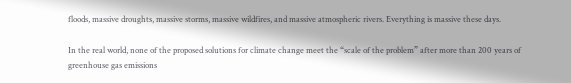floods, massive droughts, massive storms, massive wildfires, and massive atmospheric rivers. Everything is massive these days.

In the real world, none of the proposed solutions for climate change meet the “scale of the problem” after more than 200 years of greenhouse gas emissions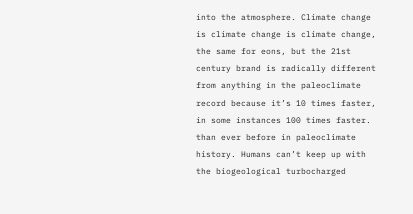into the atmosphere. Climate change is climate change is climate change, the same for eons, but the 21st century brand is radically different from anything in the paleoclimate record because it’s 10 times faster, in some instances 100 times faster. than ever before in paleoclimate history. Humans can’t keep up with the biogeological turbocharged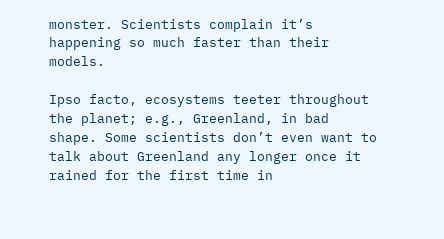monster. Scientists complain it’s happening so much faster than their models.

Ipso facto, ecosystems teeter throughout the planet; e.g., Greenland, in bad shape. Some scientists don’t even want to talk about Greenland any longer once it rained for the first time in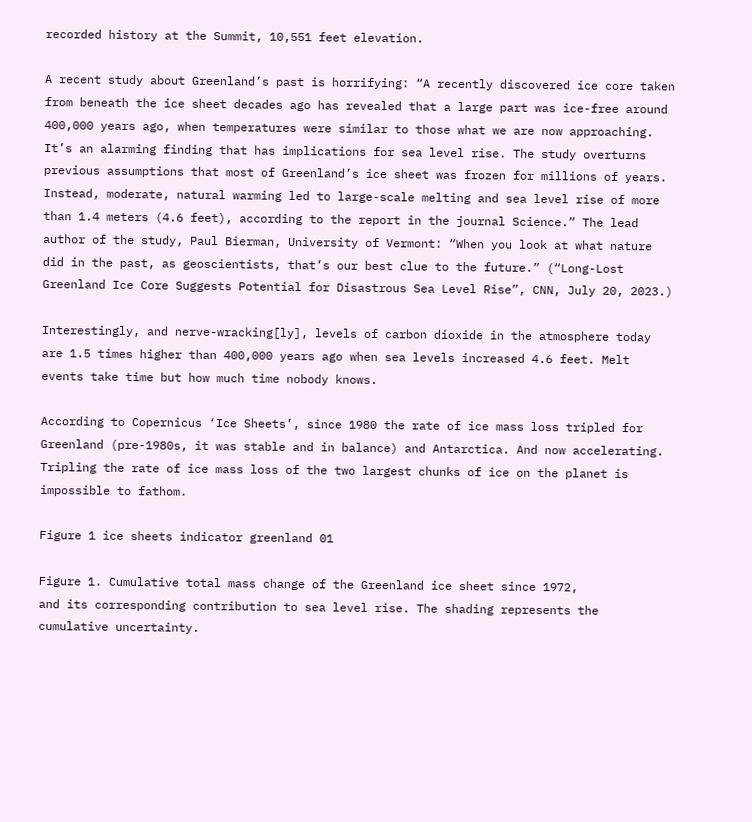recorded history at the Summit, 10,551 feet elevation.

A recent study about Greenland’s past is horrifying: “A recently discovered ice core taken from beneath the ice sheet decades ago has revealed that a large part was ice-free around 400,000 years ago, when temperatures were similar to those what we are now approaching. It’s an alarming finding that has implications for sea level rise. The study overturns previous assumptions that most of Greenland’s ice sheet was frozen for millions of years. Instead, moderate, natural warming led to large-scale melting and sea level rise of more than 1.4 meters (4.6 feet), according to the report in the journal Science.” The lead author of the study, Paul Bierman, University of Vermont: “When you look at what nature did in the past, as geoscientists, that’s our best clue to the future.” (“Long-Lost Greenland Ice Core Suggests Potential for Disastrous Sea Level Rise”, CNN, July 20, 2023.)

Interestingly, and nerve-wracking[ly], levels of carbon dioxide in the atmosphere today are 1.5 times higher than 400,000 years ago when sea levels increased 4.6 feet. Melt events take time but how much time nobody knows.

According to Copernicus ‘Ice Sheets’, since 1980 the rate of ice mass loss tripled for Greenland (pre-1980s, it was stable and in balance) and Antarctica. And now accelerating. Tripling the rate of ice mass loss of the two largest chunks of ice on the planet is impossible to fathom.

Figure 1 ice sheets indicator greenland 01

Figure 1. Cumulative total mass change of the Greenland ice sheet since 1972,
and its corresponding contribution to sea level rise. The shading represents the cumulative uncertainty.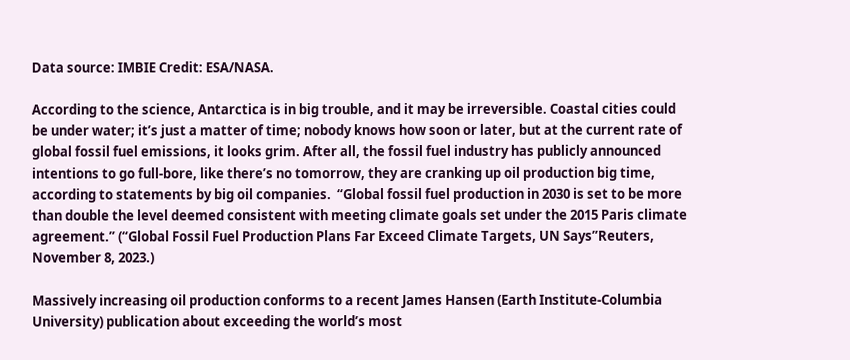Data source: IMBIE Credit: ESA/NASA.

According to the science, Antarctica is in big trouble, and it may be irreversible. Coastal cities could be under water; it’s just a matter of time; nobody knows how soon or later, but at the current rate of global fossil fuel emissions, it looks grim. After all, the fossil fuel industry has publicly announced intentions to go full-bore, like there’s no tomorrow, they are cranking up oil production big time, according to statements by big oil companies.  “Global fossil fuel production in 2030 is set to be more than double the level deemed consistent with meeting climate goals set under the 2015 Paris climate agreement.” (“Global Fossil Fuel Production Plans Far Exceed Climate Targets, UN Says”Reuters, November 8, 2023.)

Massively increasing oil production conforms to a recent James Hansen (Earth Institute-Columbia University) publication about exceeding the world’s most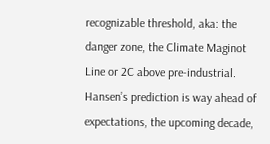recognizable threshold, aka: the danger zone, the Climate Maginot Line or 2C above pre-industrial. Hansen’s prediction is way ahead of expectations, the upcoming decade,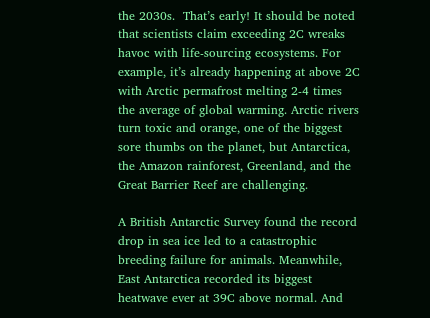the 2030s.  That’s early! It should be noted that scientists claim exceeding 2C wreaks havoc with life-sourcing ecosystems. For example, it’s already happening at above 2C with Arctic permafrost melting 2-4 times the average of global warming. Arctic rivers turn toxic and orange, one of the biggest sore thumbs on the planet, but Antarctica, the Amazon rainforest, Greenland, and the Great Barrier Reef are challenging.

A British Antarctic Survey found the record drop in sea ice led to a catastrophic breeding failure for animals. Meanwhile, East Antarctica recorded its biggest heatwave ever at 39C above normal. And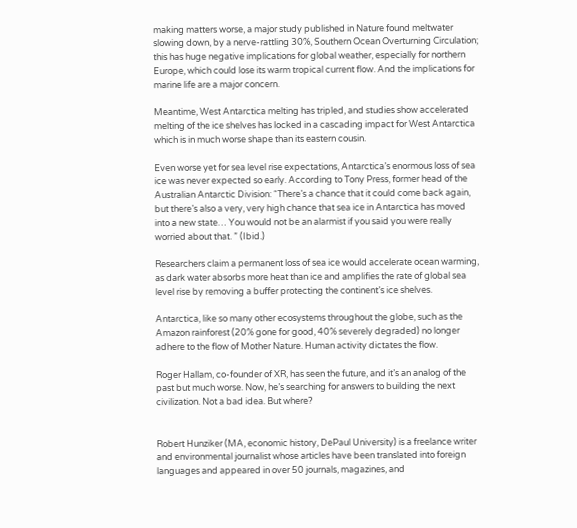making matters worse, a major study published in Nature found meltwater slowing down, by a nerve-rattling 30%, Southern Ocean Overturning Circulation; this has huge negative implications for global weather, especially for northern Europe, which could lose its warm tropical current flow. And the implications for marine life are a major concern.

Meantime, West Antarctica melting has tripled, and studies show accelerated melting of the ice shelves has locked in a cascading impact for West Antarctica which is in much worse shape than its eastern cousin.

Even worse yet for sea level rise expectations, Antarctica’s enormous loss of sea ice was never expected so early. According to Tony Press, former head of the Australian Antarctic Division: “There’s a chance that it could come back again, but there’s also a very, very high chance that sea ice in Antarctica has moved into a new state… You would not be an alarmist if you said you were really worried about that. ” (Ibid.)

Researchers claim a permanent loss of sea ice would accelerate ocean warming, as dark water absorbs more heat than ice and amplifies the rate of global sea level rise by removing a buffer protecting the continent’s ice shelves.

Antarctica, like so many other ecosystems throughout the globe, such as the Amazon rainforest (20% gone for good, 40% severely degraded) no longer adhere to the flow of Mother Nature. Human activity dictates the flow.

Roger Hallam, co-founder of XR, has seen the future, and it’s an analog of the past but much worse. Now, he’s searching for answers to building the next civilization. Not a bad idea. But where?


Robert Hunziker (MA, economic history, DePaul University) is a freelance writer and environmental journalist whose articles have been translated into foreign languages and appeared in over 50 journals, magazines, and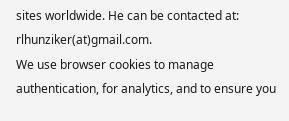sites worldwide. He can be contacted at: rlhunziker(at)gmail.com.
We use browser cookies to manage authentication, for analytics, and to ensure you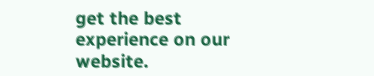get the best experience on our website.